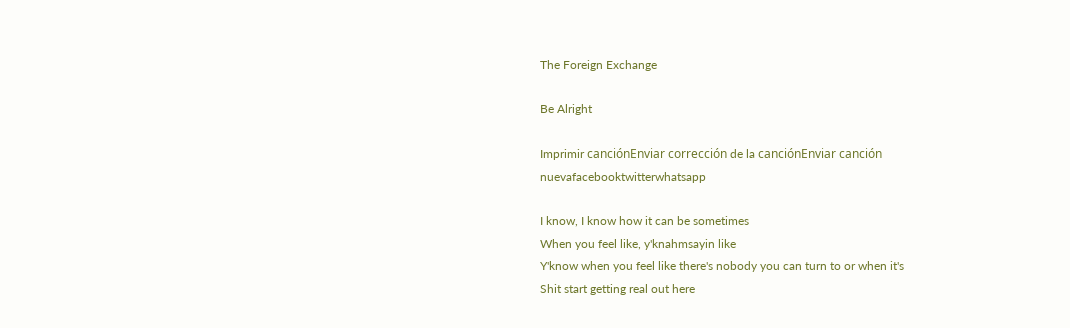The Foreign Exchange

Be Alright

Imprimir canciónEnviar corrección de la canciónEnviar canción nuevafacebooktwitterwhatsapp

I know, I know how it can be sometimes
When you feel like, y'knahmsayin like
Y'know when you feel like there's nobody you can turn to or when it's
Shit start getting real out here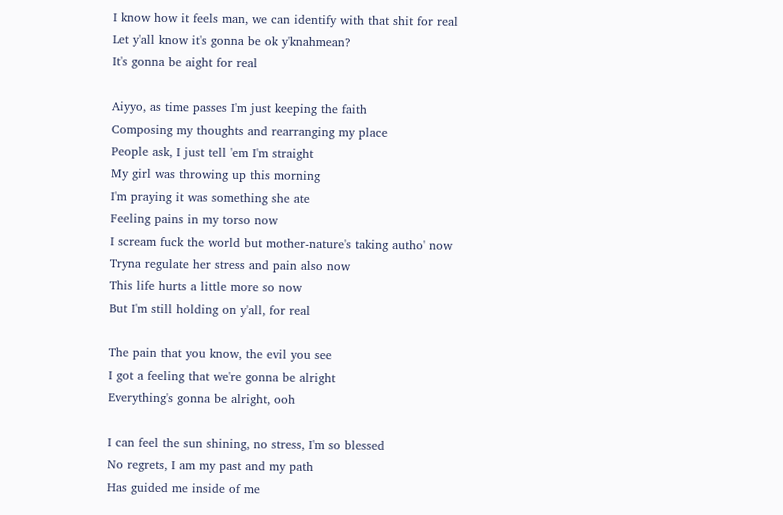I know how it feels man, we can identify with that shit for real
Let y'all know it's gonna be ok y'knahmean?
It's gonna be aight for real

Aiyyo, as time passes I'm just keeping the faith
Composing my thoughts and rearranging my place
People ask, I just tell 'em I'm straight
My girl was throwing up this morning
I'm praying it was something she ate
Feeling pains in my torso now
I scream fuck the world but mother-nature's taking autho' now
Tryna regulate her stress and pain also now
This life hurts a little more so now
But I'm still holding on y'all, for real

The pain that you know, the evil you see
I got a feeling that we're gonna be alright
Everything's gonna be alright, ooh

I can feel the sun shining, no stress, I'm so blessed
No regrets, I am my past and my path
Has guided me inside of me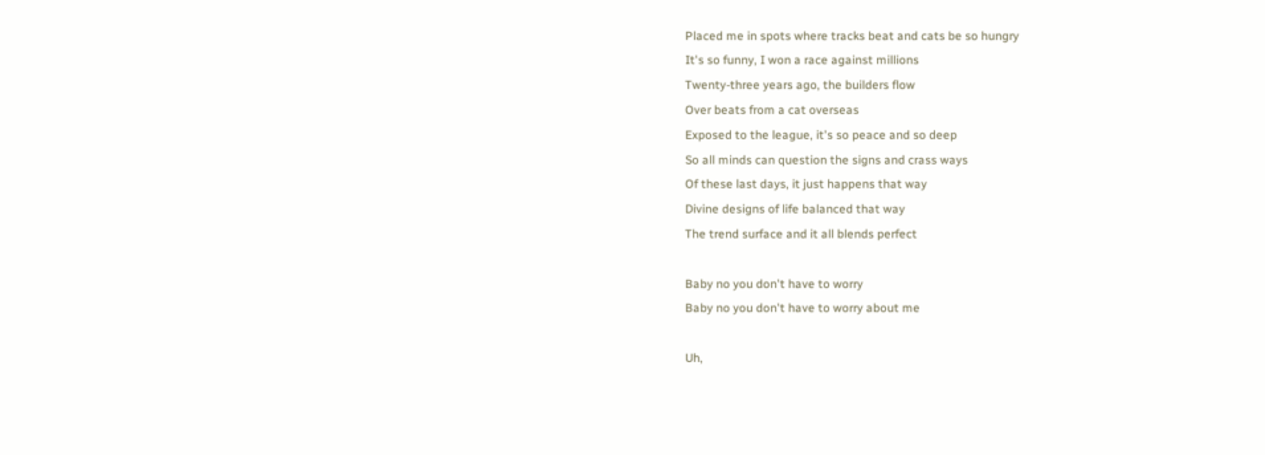Placed me in spots where tracks beat and cats be so hungry
It's so funny, I won a race against millions
Twenty-three years ago, the builders flow
Over beats from a cat overseas
Exposed to the league, it's so peace and so deep
So all minds can question the signs and crass ways
Of these last days, it just happens that way
Divine designs of life balanced that way
The trend surface and it all blends perfect

Baby no you don't have to worry
Baby no you don't have to worry about me

Uh,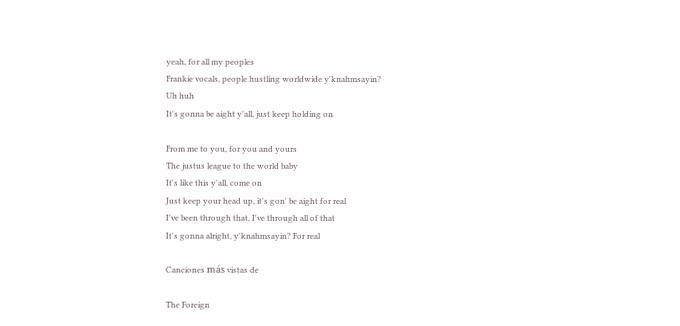yeah, for all my peoples
Frankie vocals, people hustling worldwide y'knahmsayin?
Uh huh
It's gonna be aight y'all, just keep holding on

From me to you, for you and yours
The justus league to the world baby
It's like this y'all, come on
Just keep your head up, it's gon' be aight for real
I've been through that, I've through all of that
It's gonna alright, y'knahmsayin? For real

Canciones más vistas de

The Foreign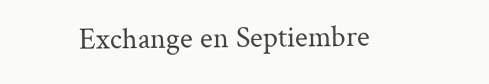Exchange en Septiembre